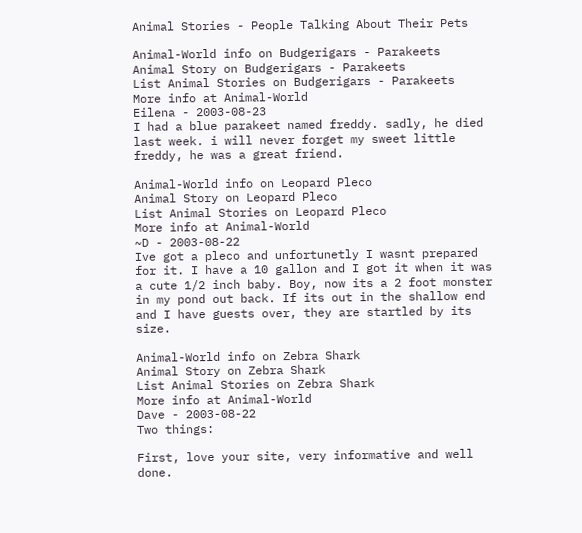Animal Stories - People Talking About Their Pets

Animal-World info on Budgerigars - Parakeets
Animal Story on Budgerigars - Parakeets
List Animal Stories on Budgerigars - Parakeets
More info at Animal-World
Eilena - 2003-08-23
I had a blue parakeet named freddy. sadly, he died last week. i will never forget my sweet little freddy, he was a great friend.

Animal-World info on Leopard Pleco
Animal Story on Leopard Pleco
List Animal Stories on Leopard Pleco
More info at Animal-World
~D - 2003-08-22
Ive got a pleco and unfortunetly I wasnt prepared for it. I have a 10 gallon and I got it when it was a cute 1/2 inch baby. Boy, now its a 2 foot monster in my pond out back. If its out in the shallow end and I have guests over, they are startled by its size.

Animal-World info on Zebra Shark
Animal Story on Zebra Shark
List Animal Stories on Zebra Shark
More info at Animal-World
Dave - 2003-08-22
Two things:

First, love your site, very informative and well done.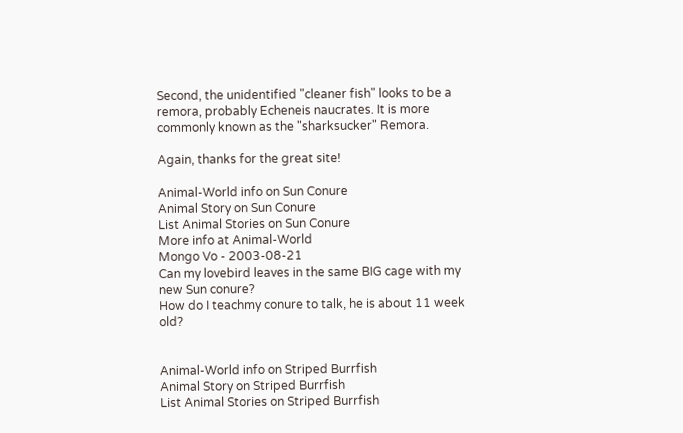Second, the unidentified "cleaner fish" looks to be a remora, probably Echeneis naucrates. It is more commonly known as the "sharksucker" Remora.

Again, thanks for the great site!

Animal-World info on Sun Conure
Animal Story on Sun Conure
List Animal Stories on Sun Conure
More info at Animal-World
Mongo Vo - 2003-08-21
Can my lovebird leaves in the same BIG cage with my new Sun conure?
How do I teachmy conure to talk, he is about 11 week old?


Animal-World info on Striped Burrfish
Animal Story on Striped Burrfish
List Animal Stories on Striped Burrfish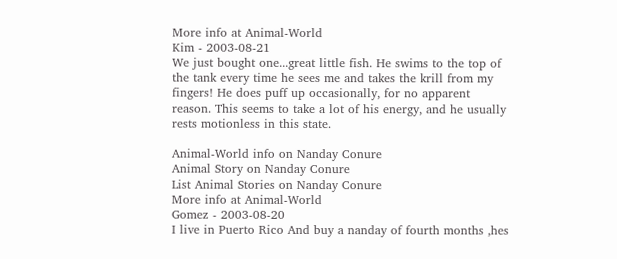More info at Animal-World
Kim - 2003-08-21
We just bought one...great little fish. He swims to the top of the tank every time he sees me and takes the krill from my fingers! He does puff up occasionally, for no apparent reason. This seems to take a lot of his energy, and he usually rests motionless in this state.

Animal-World info on Nanday Conure
Animal Story on Nanday Conure
List Animal Stories on Nanday Conure
More info at Animal-World
Gomez - 2003-08-20
I live in Puerto Rico And buy a nanday of fourth months ,hes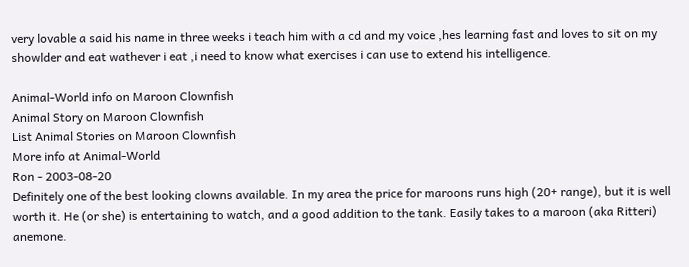very lovable a said his name in three weeks i teach him with a cd and my voice ,hes learning fast and loves to sit on my showlder and eat wathever i eat ,i need to know what exercises i can use to extend his intelligence.

Animal-World info on Maroon Clownfish
Animal Story on Maroon Clownfish
List Animal Stories on Maroon Clownfish
More info at Animal-World
Ron - 2003-08-20
Definitely one of the best looking clowns available. In my area the price for maroons runs high (20+ range), but it is well worth it. He (or she) is entertaining to watch, and a good addition to the tank. Easily takes to a maroon (aka Ritteri) anemone.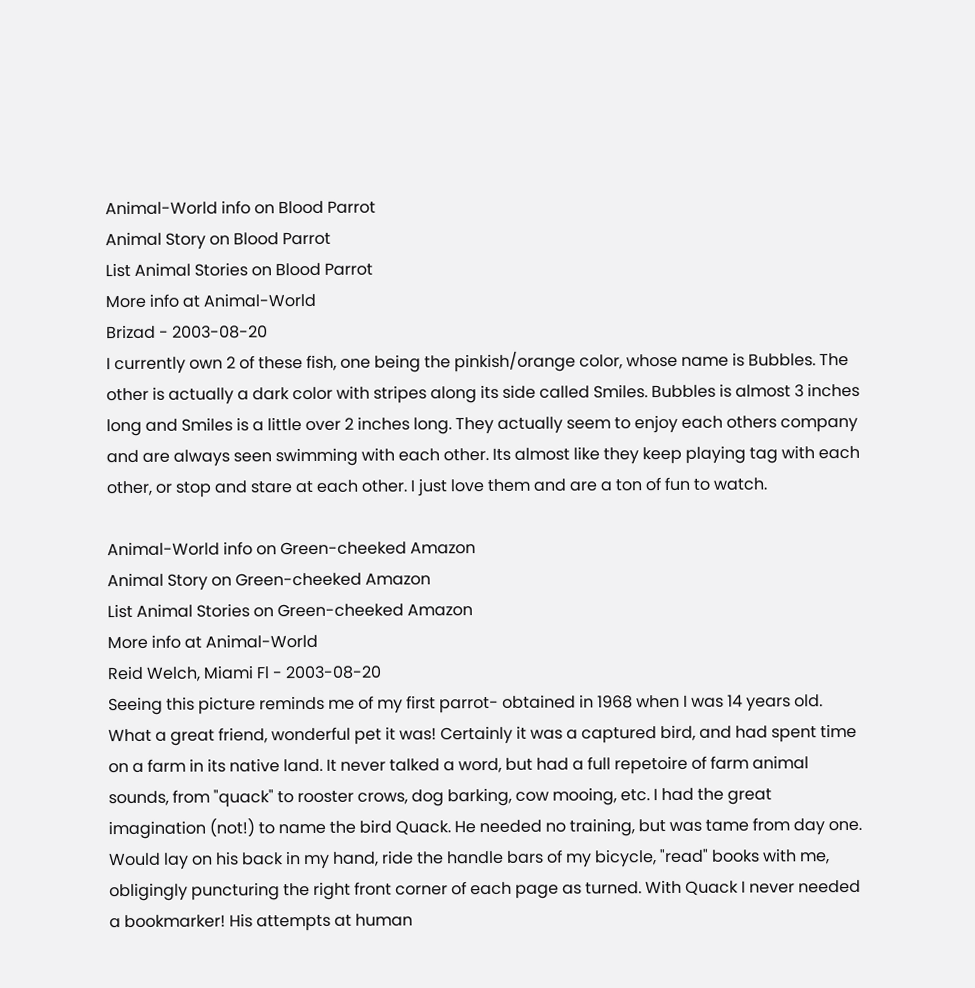Animal-World info on Blood Parrot
Animal Story on Blood Parrot
List Animal Stories on Blood Parrot
More info at Animal-World
Brizad - 2003-08-20
I currently own 2 of these fish, one being the pinkish/orange color, whose name is Bubbles. The other is actually a dark color with stripes along its side called Smiles. Bubbles is almost 3 inches long and Smiles is a little over 2 inches long. They actually seem to enjoy each others company and are always seen swimming with each other. Its almost like they keep playing tag with each other, or stop and stare at each other. I just love them and are a ton of fun to watch.

Animal-World info on Green-cheeked Amazon
Animal Story on Green-cheeked Amazon
List Animal Stories on Green-cheeked Amazon
More info at Animal-World
Reid Welch, Miami Fl - 2003-08-20
Seeing this picture reminds me of my first parrot- obtained in 1968 when I was 14 years old. What a great friend, wonderful pet it was! Certainly it was a captured bird, and had spent time on a farm in its native land. It never talked a word, but had a full repetoire of farm animal sounds, from "quack" to rooster crows, dog barking, cow mooing, etc. I had the great imagination (not!) to name the bird Quack. He needed no training, but was tame from day one. Would lay on his back in my hand, ride the handle bars of my bicycle, "read" books with me, obligingly puncturing the right front corner of each page as turned. With Quack I never needed a bookmarker! His attempts at human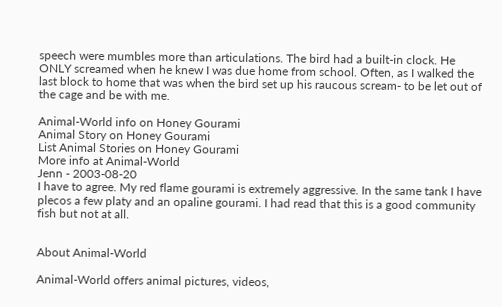speech were mumbles more than articulations. The bird had a built-in clock. He ONLY screamed when he knew I was due home from school. Often, as I walked the last block to home that was when the bird set up his raucous scream- to be let out of the cage and be with me.

Animal-World info on Honey Gourami
Animal Story on Honey Gourami
List Animal Stories on Honey Gourami
More info at Animal-World
Jenn - 2003-08-20
I have to agree. My red flame gourami is extremely aggressive. In the same tank I have plecos a few platy and an opaline gourami. I had read that this is a good community fish but not at all.


About Animal-World

Animal-World offers animal pictures, videos,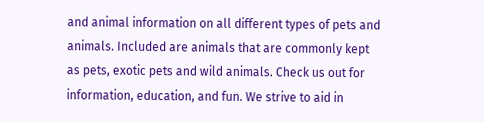and animal information on all different types of pets and animals. Included are animals that are commonly kept as pets, exotic pets and wild animals. Check us out for information, education, and fun. We strive to aid in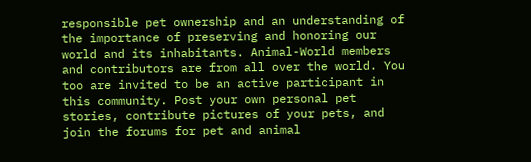responsible pet ownership and an understanding of the importance of preserving and honoring our world and its inhabitants. Animal-World members and contributors are from all over the world. You too are invited to be an active participant in this community. Post your own personal pet stories, contribute pictures of your pets, and join the forums for pet and animal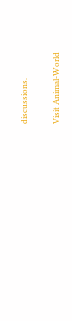discussions.

Visit Animal-World